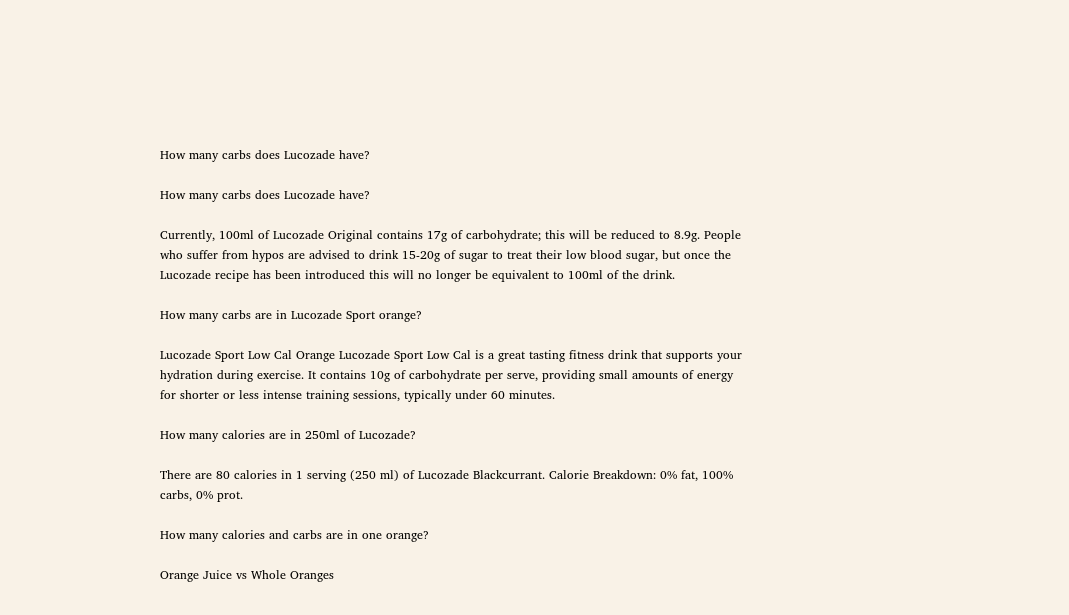How many carbs does Lucozade have?

How many carbs does Lucozade have?

Currently, 100ml of Lucozade Original contains 17g of carbohydrate; this will be reduced to 8.9g. People who suffer from hypos are advised to drink 15-20g of sugar to treat their low blood sugar, but once the Lucozade recipe has been introduced this will no longer be equivalent to 100ml of the drink.

How many carbs are in Lucozade Sport orange?

Lucozade Sport Low Cal Orange Lucozade Sport Low Cal is a great tasting fitness drink that supports your hydration during exercise. It contains 10g of carbohydrate per serve, providing small amounts of energy for shorter or less intense training sessions, typically under 60 minutes.

How many calories are in 250ml of Lucozade?

There are 80 calories in 1 serving (250 ml) of Lucozade Blackcurrant. Calorie Breakdown: 0% fat, 100% carbs, 0% prot.

How many calories and carbs are in one orange?

Orange Juice vs Whole Oranges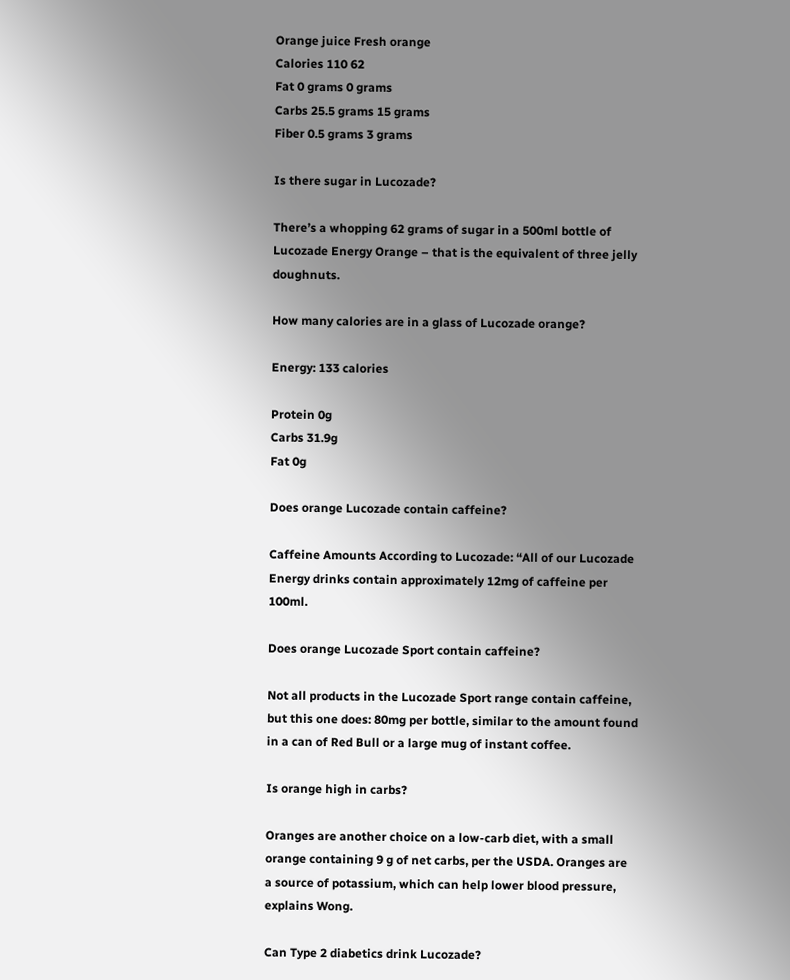Orange juice Fresh orange
Calories 110 62
Fat 0 grams 0 grams
Carbs 25.5 grams 15 grams
Fiber 0.5 grams 3 grams

Is there sugar in Lucozade?

There’s a whopping 62 grams of sugar in a 500ml bottle of Lucozade Energy Orange – that is the equivalent of three jelly doughnuts.

How many calories are in a glass of Lucozade orange?

Energy: 133 calories

Protein 0g
Carbs 31.9g
Fat 0g

Does orange Lucozade contain caffeine?

Caffeine Amounts According to Lucozade: “All of our Lucozade Energy drinks contain approximately 12mg of caffeine per 100ml.

Does orange Lucozade Sport contain caffeine?

Not all products in the Lucozade Sport range contain caffeine, but this one does: 80mg per bottle, similar to the amount found in a can of Red Bull or a large mug of instant coffee.

Is orange high in carbs?

Oranges are another choice on a low-carb diet, with a small orange containing 9 g of net carbs, per the USDA. Oranges are a source of potassium, which can help lower blood pressure, explains Wong.

Can Type 2 diabetics drink Lucozade?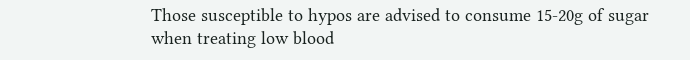Those susceptible to hypos are advised to consume 15-20g of sugar when treating low blood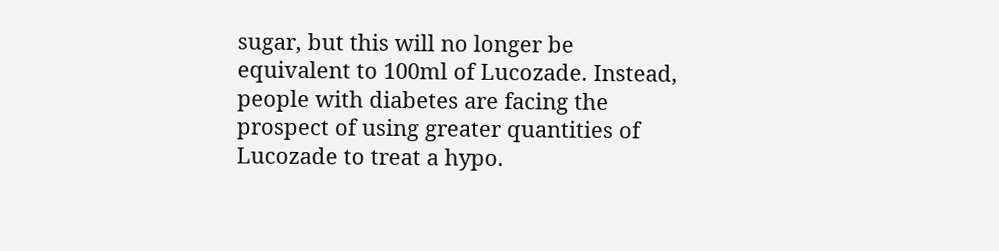sugar, but this will no longer be equivalent to 100ml of Lucozade. Instead, people with diabetes are facing the prospect of using greater quantities of Lucozade to treat a hypo.